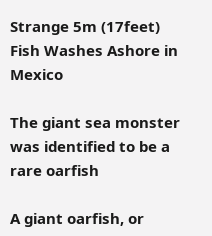Strange 5m (17feet) Fish Washes Ashore in Mexico

The giant sea monster was identified to be a rare oarfish

A giant oarfish, or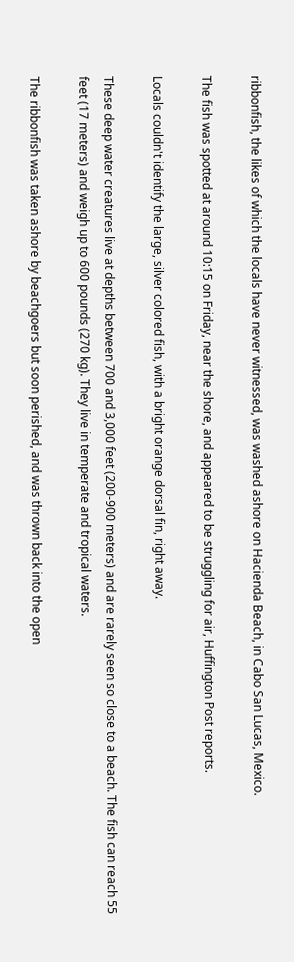ribbonfish, the likes of which the locals have never witnessed, was washed ashore on Hacienda Beach, in Cabo San Lucas, Mexico.

The fish was spotted at around 10:15 on Friday, near the shore, and appeared to be struggling for air, Huffington Post reports.

Locals couldn't identify the large, silver colored fish, with a bright orange dorsal fin, right away.

These deep water creatures live at depths between 700 and 3,000 feet (200-900 meters) and are rarely seen so close to a beach. The fish can reach 55 feet (17 meters) and weigh up to 600 pounds (270 kg). They live in temperate and tropical waters.

The ribbonfish was taken ashore by beachgoers but soon perished, and was thrown back into the open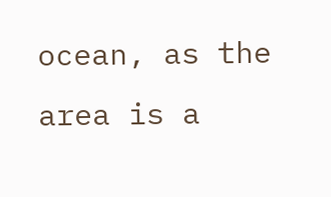ocean, as the area is a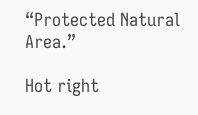“Protected Natural Area.”

Hot right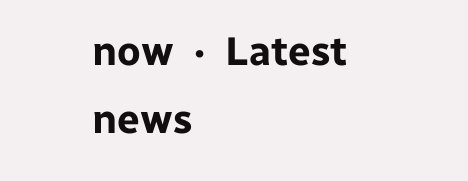now  ·  Latest news